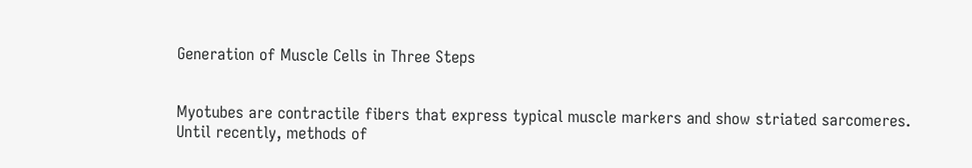Generation of Muscle Cells in Three Steps


Myotubes are contractile fibers that express typical muscle markers and show striated sarcomeres. Until recently, methods of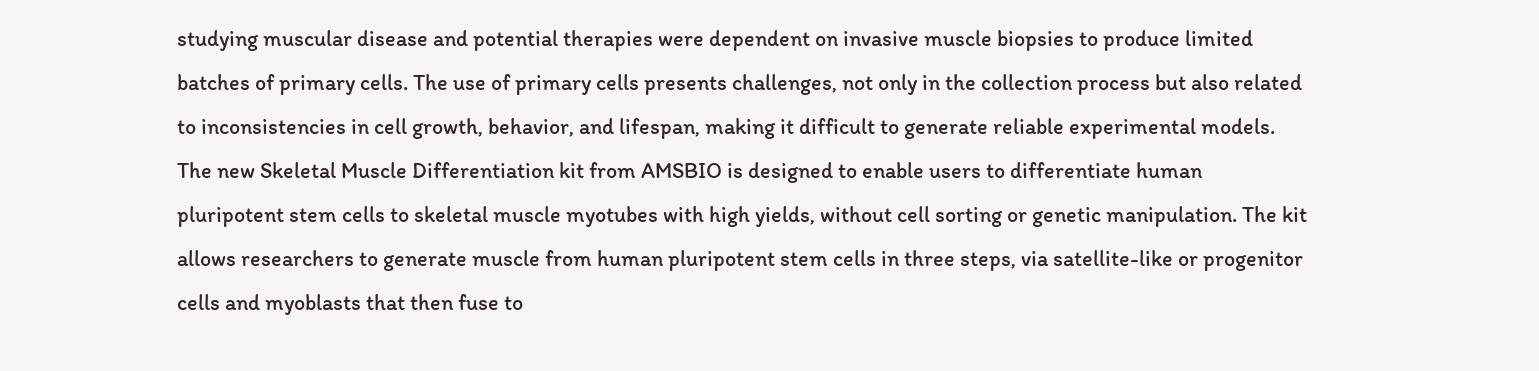studying muscular disease and potential therapies were dependent on invasive muscle biopsies to produce limited batches of primary cells. The use of primary cells presents challenges, not only in the collection process but also related to inconsistencies in cell growth, behavior, and lifespan, making it difficult to generate reliable experimental models. The new Skeletal Muscle Differentiation kit from AMSBIO is designed to enable users to differentiate human pluripotent stem cells to skeletal muscle myotubes with high yields, without cell sorting or genetic manipulation. The kit allows researchers to generate muscle from human pluripotent stem cells in three steps, via satellite-like or progenitor cells and myoblasts that then fuse to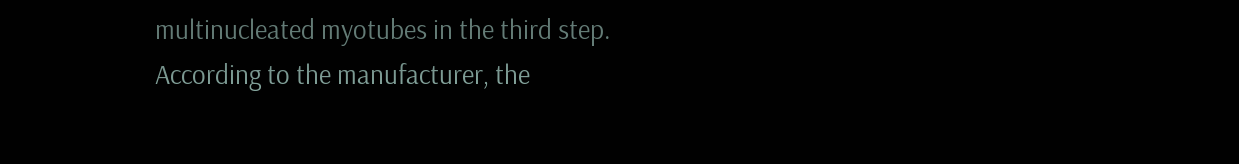multinucleated myotubes in the third step. According to the manufacturer, the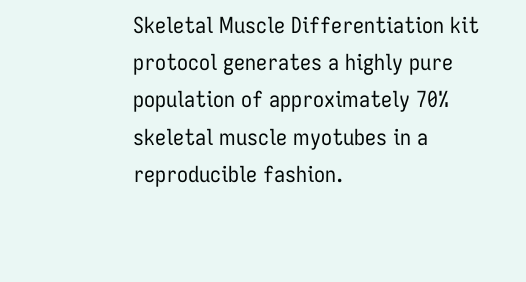Skeletal Muscle Differentiation kit protocol generates a highly pure population of approximately 70% skeletal muscle myotubes in a reproducible fashion.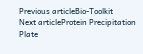Previous articleBio-Toolkit
Next articleProtein Precipitation Plate